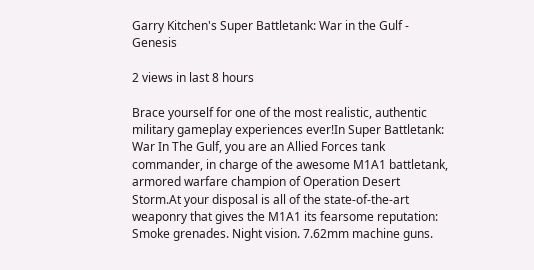Garry Kitchen's Super Battletank: War in the Gulf - Genesis

2 views in last 8 hours

Brace yourself for one of the most realistic, authentic military gameplay experiences ever!In Super Battletank: War In The Gulf, you are an Allied Forces tank commander, in charge of the awesome M1A1 battletank, armored warfare champion of Operation Desert Storm.At your disposal is all of the state-of-the-art weaponry that gives the M1A1 its fearsome reputation: Smoke grenades. Night vision. 7.62mm machine guns.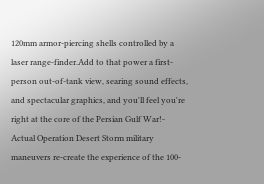120mm armor-piercing shells controlled by a laser range-finder.Add to that power a first-person out-of-tank view, searing sound effects, and spectacular graphics, and you'll feel you're right at the core of the Persian Gulf War!- Actual Operation Desert Storm military maneuvers re-create the experience of the 100-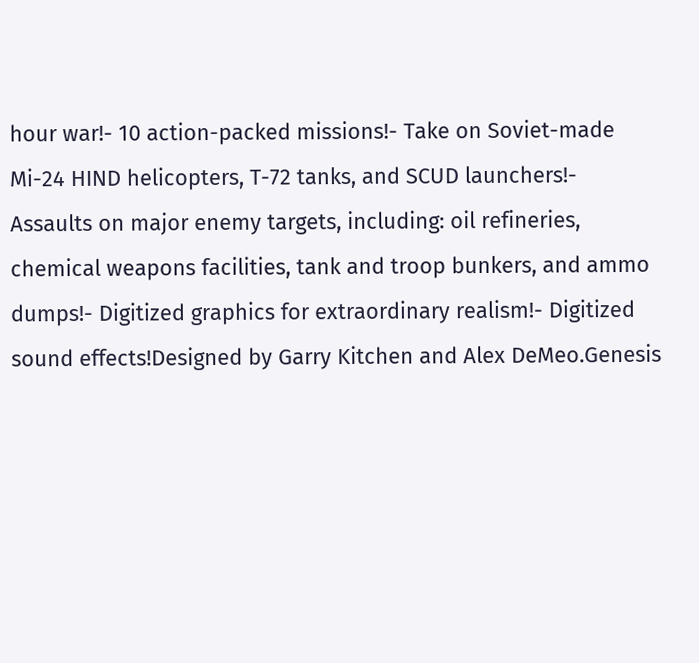hour war!- 10 action-packed missions!- Take on Soviet-made Mi-24 HIND helicopters, T-72 tanks, and SCUD launchers!- Assaults on major enemy targets, including: oil refineries, chemical weapons facilities, tank and troop bunkers, and ammo dumps!- Digitized graphics for extraordinary realism!- Digitized sound effects!Designed by Garry Kitchen and Alex DeMeo.Genesis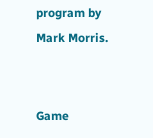program by Mark Morris.


Game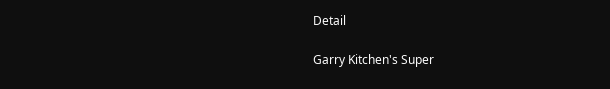Detail

Garry Kitchen's Super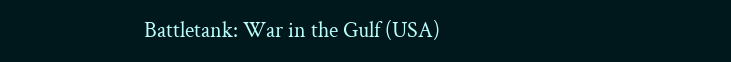Battletank: War in the Gulf (USA)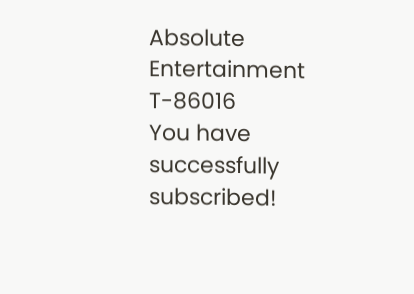Absolute Entertainment T-86016
You have successfully subscribed!